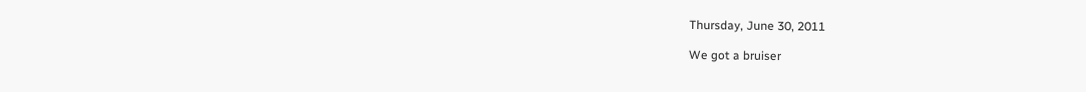Thursday, June 30, 2011

We got a bruiser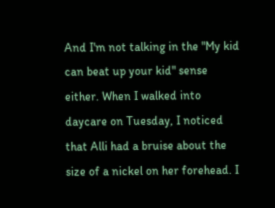And I'm not talking in the "My kid can beat up your kid" sense either. When I walked into daycare on Tuesday, I noticed that Alli had a bruise about the size of a nickel on her forehead. I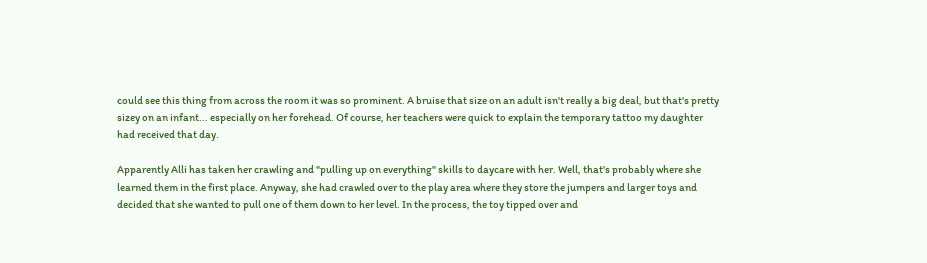could see this thing from across the room it was so prominent. A bruise that size on an adult isn't really a big deal, but that's pretty sizey on an infant... especially on her forehead. Of course, her teachers were quick to explain the temporary tattoo my daughter had received that day.

Apparently Alli has taken her crawling and "pulling up on everything" skills to daycare with her. Well, that's probably where she learned them in the first place. Anyway, she had crawled over to the play area where they store the jumpers and larger toys and decided that she wanted to pull one of them down to her level. In the process, the toy tipped over and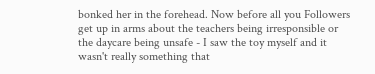bonked her in the forehead. Now before all you Followers get up in arms about the teachers being irresponsible or the daycare being unsafe - I saw the toy myself and it wasn't really something that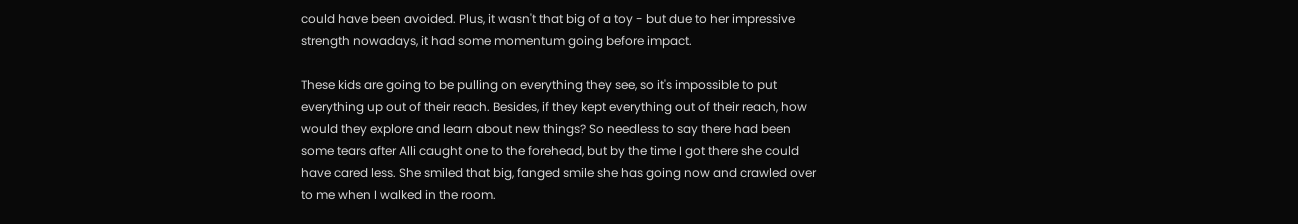could have been avoided. Plus, it wasn't that big of a toy - but due to her impressive strength nowadays, it had some momentum going before impact.

These kids are going to be pulling on everything they see, so it's impossible to put everything up out of their reach. Besides, if they kept everything out of their reach, how would they explore and learn about new things? So needless to say there had been some tears after Alli caught one to the forehead, but by the time I got there she could have cared less. She smiled that big, fanged smile she has going now and crawled over to me when I walked in the room.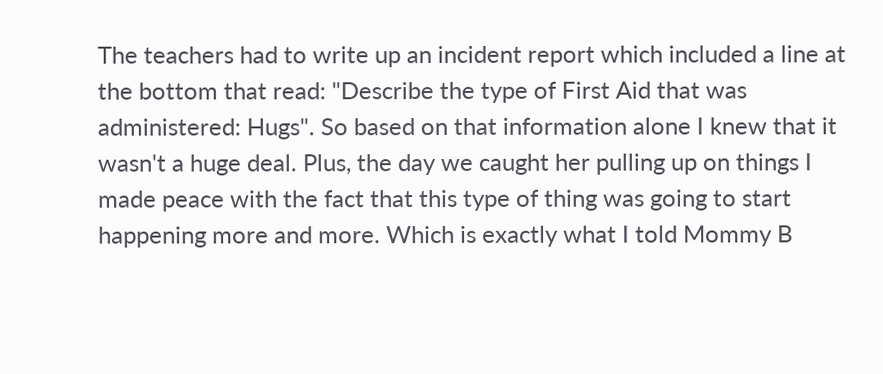The teachers had to write up an incident report which included a line at the bottom that read: "Describe the type of First Aid that was administered: Hugs". So based on that information alone I knew that it wasn't a huge deal. Plus, the day we caught her pulling up on things I made peace with the fact that this type of thing was going to start happening more and more. Which is exactly what I told Mommy B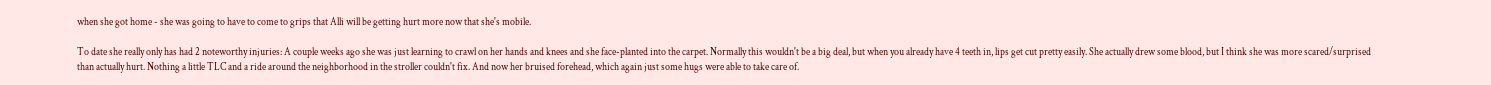when she got home - she was going to have to come to grips that Alli will be getting hurt more now that she's mobile.

To date she really only has had 2 noteworthy injuries: A couple weeks ago she was just learning to crawl on her hands and knees and she face-planted into the carpet. Normally this wouldn't be a big deal, but when you already have 4 teeth in, lips get cut pretty easily. She actually drew some blood, but I think she was more scared/surprised than actually hurt. Nothing a little TLC and a ride around the neighborhood in the stroller couldn't fix. And now her bruised forehead, which again just some hugs were able to take care of.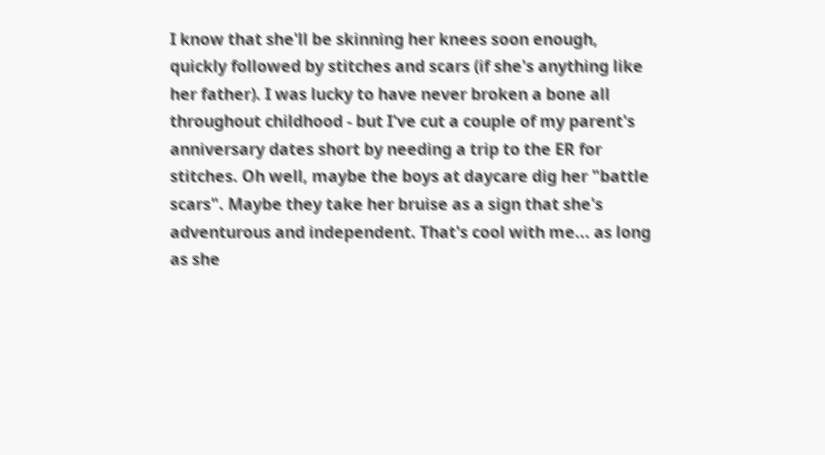I know that she'll be skinning her knees soon enough, quickly followed by stitches and scars (if she's anything like her father). I was lucky to have never broken a bone all throughout childhood - but I've cut a couple of my parent's anniversary dates short by needing a trip to the ER for stitches. Oh well, maybe the boys at daycare dig her "battle scars". Maybe they take her bruise as a sign that she's adventurous and independent. That's cool with me... as long as she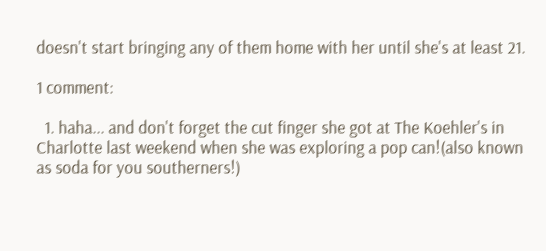doesn't start bringing any of them home with her until she's at least 21.

1 comment:

  1. haha... and don't forget the cut finger she got at The Koehler's in Charlotte last weekend when she was exploring a pop can!(also known as soda for you southerners!)